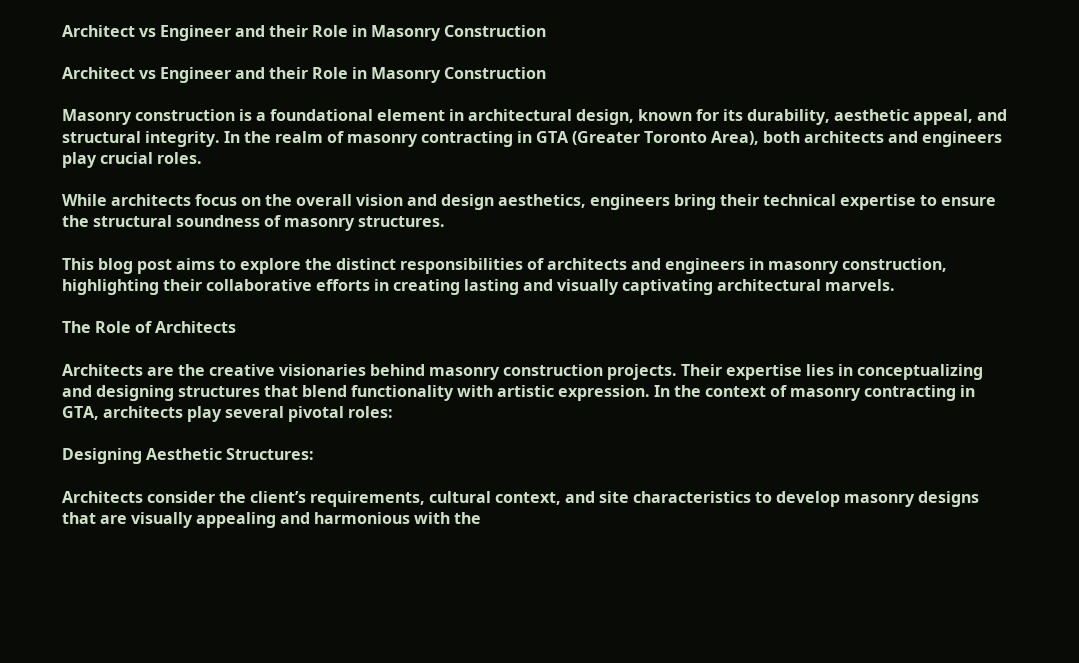Architect vs Engineer and their Role in Masonry Construction

Architect vs Engineer and their Role in Masonry Construction

Masonry construction is a foundational element in architectural design, known for its durability, aesthetic appeal, and structural integrity. In the realm of masonry contracting in GTA (Greater Toronto Area), both architects and engineers play crucial roles.

While architects focus on the overall vision and design aesthetics, engineers bring their technical expertise to ensure the structural soundness of masonry structures.

This blog post aims to explore the distinct responsibilities of architects and engineers in masonry construction, highlighting their collaborative efforts in creating lasting and visually captivating architectural marvels.

The Role of Architects

Architects are the creative visionaries behind masonry construction projects. Their expertise lies in conceptualizing and designing structures that blend functionality with artistic expression. In the context of masonry contracting in GTA, architects play several pivotal roles:

Designing Aesthetic Structures:

Architects consider the client’s requirements, cultural context, and site characteristics to develop masonry designs that are visually appealing and harmonious with the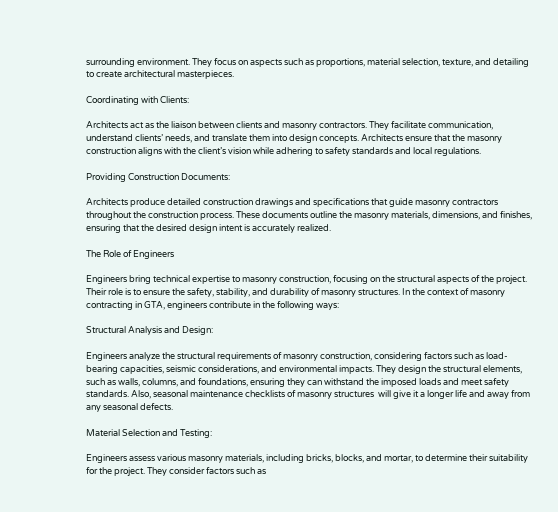surrounding environment. They focus on aspects such as proportions, material selection, texture, and detailing to create architectural masterpieces.

Coordinating with Clients:

Architects act as the liaison between clients and masonry contractors. They facilitate communication, understand clients’ needs, and translate them into design concepts. Architects ensure that the masonry construction aligns with the client’s vision while adhering to safety standards and local regulations.

Providing Construction Documents:

Architects produce detailed construction drawings and specifications that guide masonry contractors throughout the construction process. These documents outline the masonry materials, dimensions, and finishes, ensuring that the desired design intent is accurately realized.

The Role of Engineers

Engineers bring technical expertise to masonry construction, focusing on the structural aspects of the project. Their role is to ensure the safety, stability, and durability of masonry structures. In the context of masonry contracting in GTA, engineers contribute in the following ways:

Structural Analysis and Design:

Engineers analyze the structural requirements of masonry construction, considering factors such as load-bearing capacities, seismic considerations, and environmental impacts. They design the structural elements, such as walls, columns, and foundations, ensuring they can withstand the imposed loads and meet safety standards. Also, seasonal maintenance checklists of masonry structures  will give it a longer life and away from any seasonal defects.

Material Selection and Testing:

Engineers assess various masonry materials, including bricks, blocks, and mortar, to determine their suitability for the project. They consider factors such as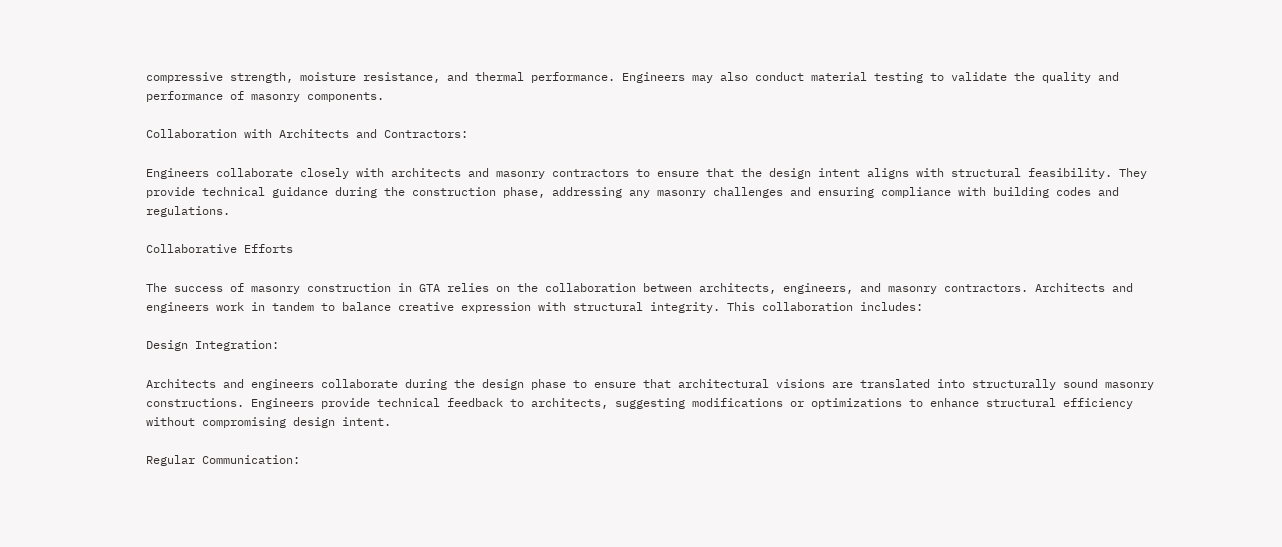compressive strength, moisture resistance, and thermal performance. Engineers may also conduct material testing to validate the quality and performance of masonry components.

Collaboration with Architects and Contractors:

Engineers collaborate closely with architects and masonry contractors to ensure that the design intent aligns with structural feasibility. They provide technical guidance during the construction phase, addressing any masonry challenges and ensuring compliance with building codes and regulations.

Collaborative Efforts

The success of masonry construction in GTA relies on the collaboration between architects, engineers, and masonry contractors. Architects and engineers work in tandem to balance creative expression with structural integrity. This collaboration includes:

Design Integration:

Architects and engineers collaborate during the design phase to ensure that architectural visions are translated into structurally sound masonry constructions. Engineers provide technical feedback to architects, suggesting modifications or optimizations to enhance structural efficiency without compromising design intent.

Regular Communication: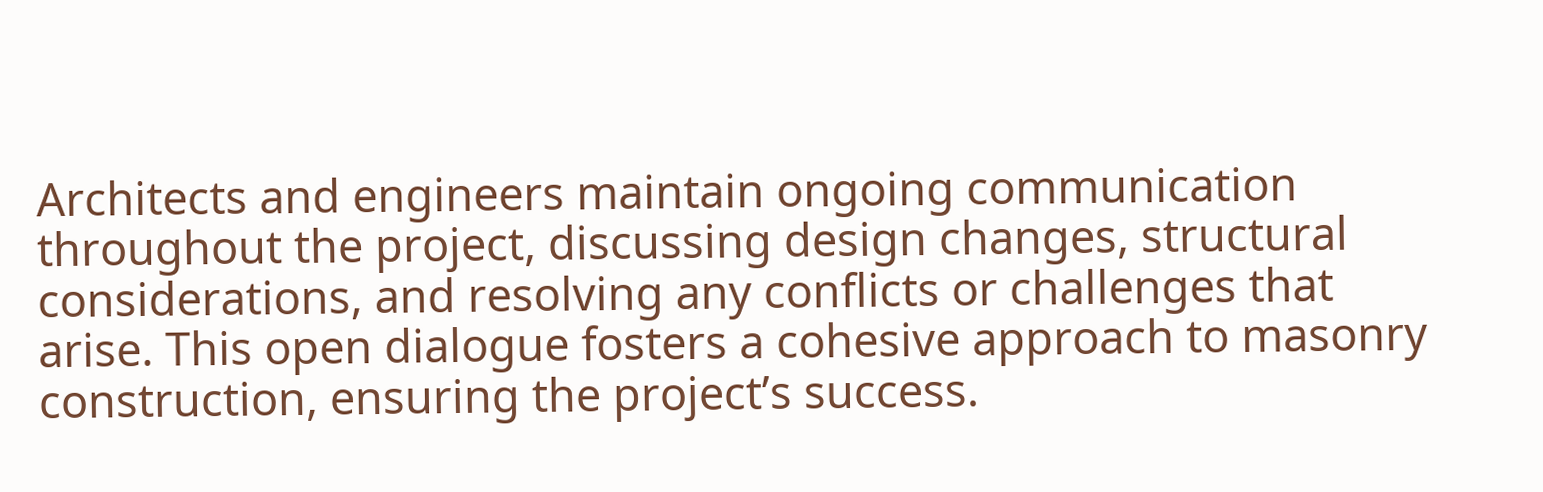Architects and engineers maintain ongoing communication throughout the project, discussing design changes, structural considerations, and resolving any conflicts or challenges that arise. This open dialogue fosters a cohesive approach to masonry construction, ensuring the project’s success.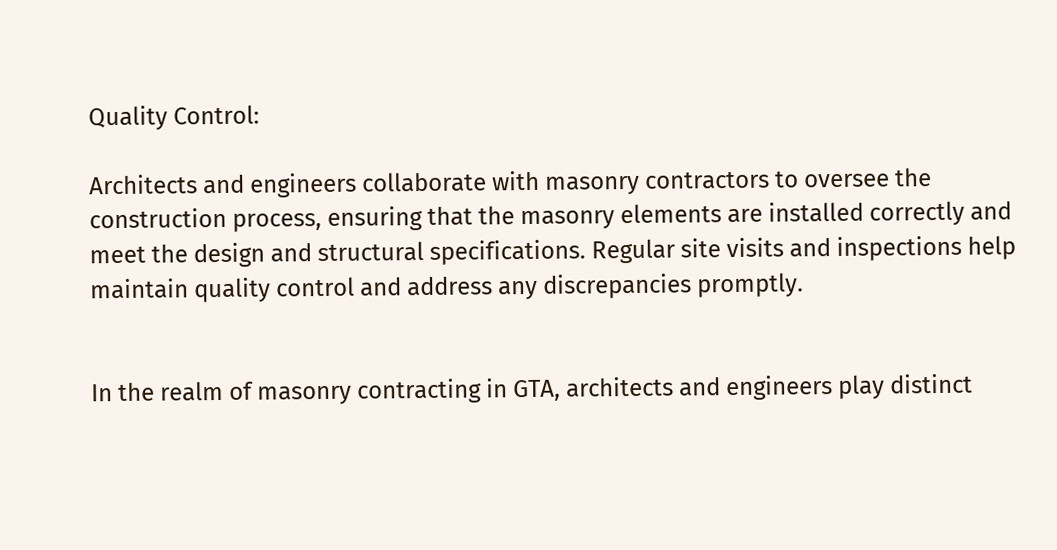Quality Control:

Architects and engineers collaborate with masonry contractors to oversee the construction process, ensuring that the masonry elements are installed correctly and meet the design and structural specifications. Regular site visits and inspections help maintain quality control and address any discrepancies promptly.


In the realm of masonry contracting in GTA, architects and engineers play distinct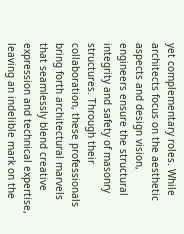yet complementary roles. While architects focus on the aesthetic aspects and design vision, engineers ensure the structural integrity and safety of masonry structures. Through their collaboration, these professionals bring forth architectural marvels that seamlessly blend creative expression and technical expertise, leaving an indelible mark on the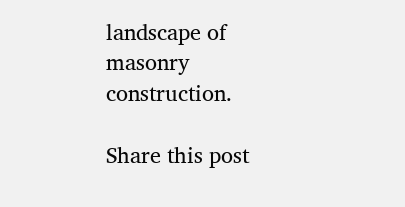landscape of masonry construction.

Share this post